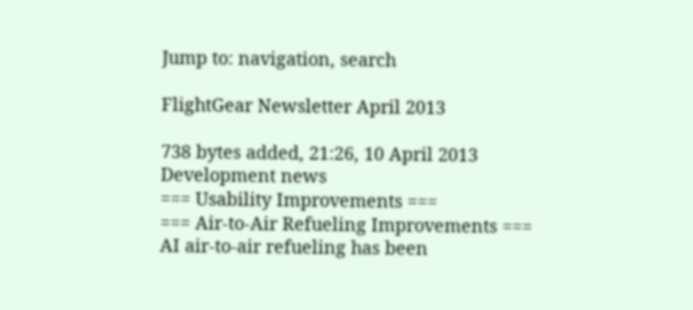Jump to: navigation, search

FlightGear Newsletter April 2013

738 bytes added, 21:26, 10 April 2013
Development news
=== Usability Improvements ===
=== Air-to-Air Refueling Improvements ===
AI air-to-air refueling has been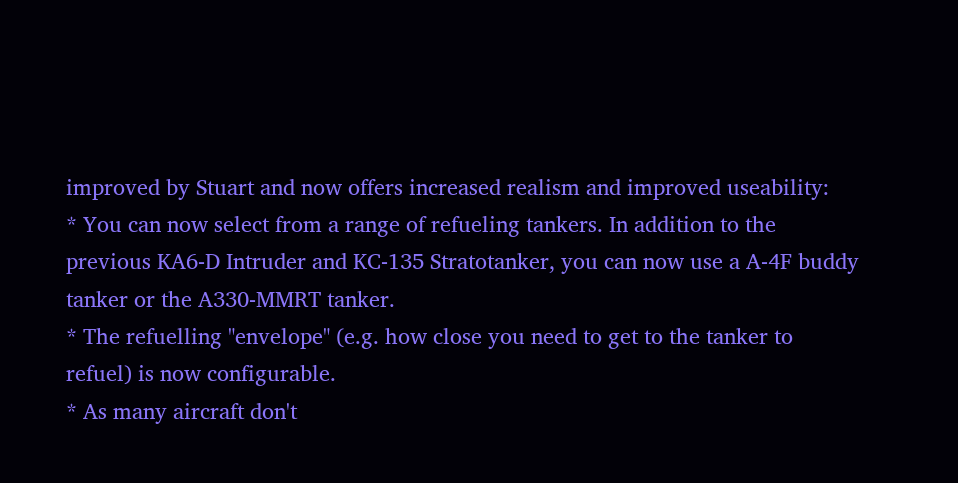improved by Stuart and now offers increased realism and improved useability:
* You can now select from a range of refueling tankers. In addition to the previous KA6-D Intruder and KC-135 Stratotanker, you can now use a A-4F buddy tanker or the A330-MMRT tanker.
* The refuelling "envelope" (e.g. how close you need to get to the tanker to refuel) is now configurable.
* As many aircraft don't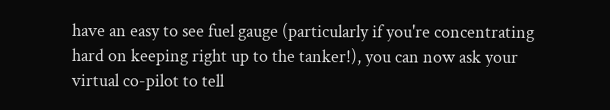have an easy to see fuel gauge (particularly if you're concentrating hard on keeping right up to the tanker!), you can now ask your virtual co-pilot to tell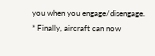you when you engage/disengage.
* Finally, aircraft can now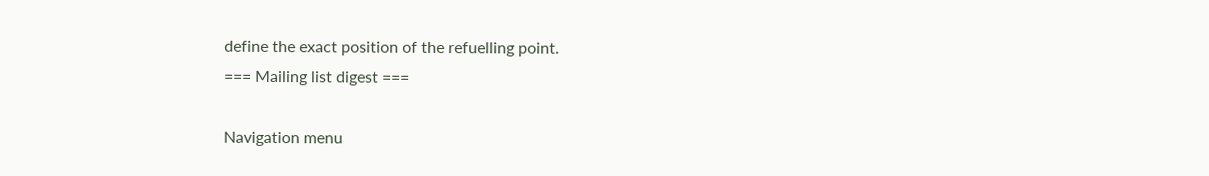define the exact position of the refuelling point.
=== Mailing list digest ===

Navigation menu